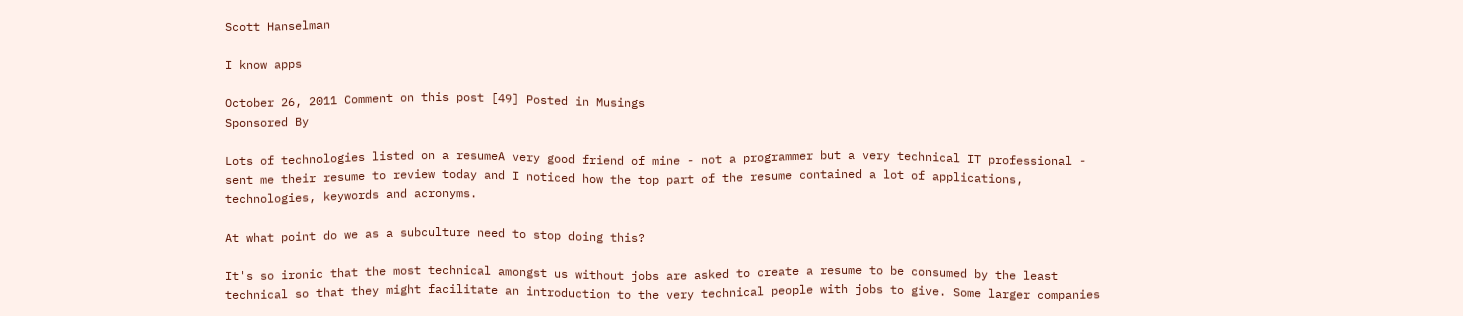Scott Hanselman

I know apps

October 26, 2011 Comment on this post [49] Posted in Musings
Sponsored By

Lots of technologies listed on a resumeA very good friend of mine - not a programmer but a very technical IT professional - sent me their resume to review today and I noticed how the top part of the resume contained a lot of applications, technologies, keywords and acronyms.

At what point do we as a subculture need to stop doing this?

It's so ironic that the most technical amongst us without jobs are asked to create a resume to be consumed by the least technical so that they might facilitate an introduction to the very technical people with jobs to give. Some larger companies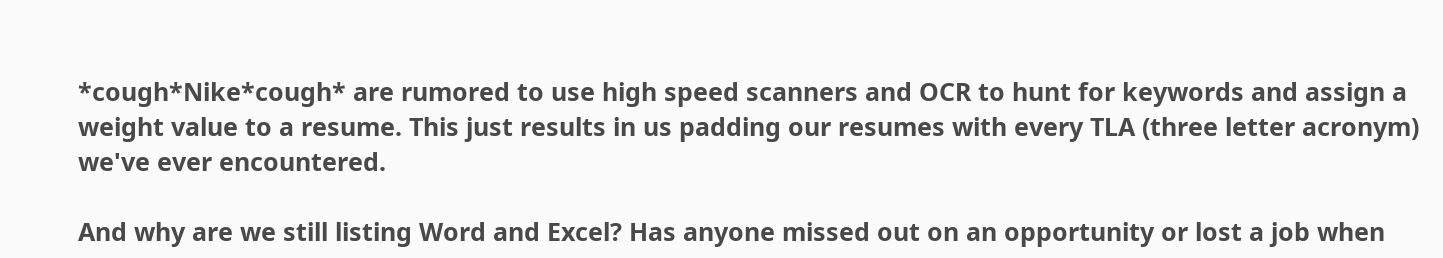*cough*Nike*cough* are rumored to use high speed scanners and OCR to hunt for keywords and assign a weight value to a resume. This just results in us padding our resumes with every TLA (three letter acronym) we've ever encountered.

And why are we still listing Word and Excel? Has anyone missed out on an opportunity or lost a job when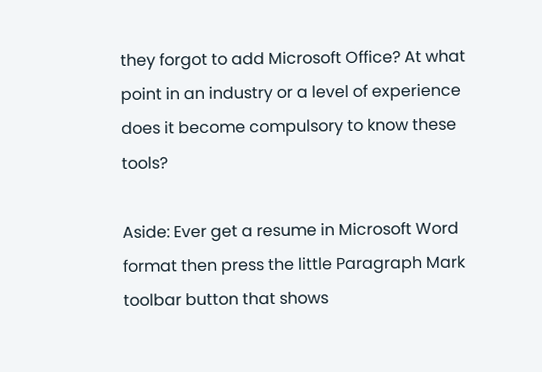they forgot to add Microsoft Office? At what point in an industry or a level of experience does it become compulsory to know these tools?

Aside: Ever get a resume in Microsoft Word format then press the little Paragraph Mark toolbar button that shows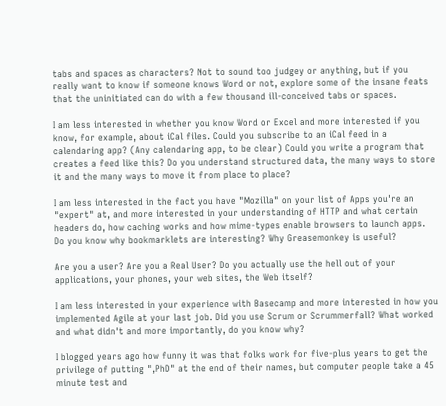tabs and spaces as characters? Not to sound too judgey or anything, but if you really want to know if someone knows Word or not, explore some of the insane feats that the uninitiated can do with a few thousand ill-conceived tabs or spaces.

I am less interested in whether you know Word or Excel and more interested if you know, for example, about iCal files. Could you subscribe to an iCal feed in a calendaring app? (Any calendaring app, to be clear) Could you write a program that creates a feed like this? Do you understand structured data, the many ways to store it and the many ways to move it from place to place?

I am less interested in the fact you have "Mozilla" on your list of Apps you're an "expert" at, and more interested in your understanding of HTTP and what certain headers do, how caching works and how mime-types enable browsers to launch apps. Do you know why bookmarklets are interesting? Why Greasemonkey is useful?

Are you a user? Are you a Real User? Do you actually use the hell out of your applications, your phones, your web sites, the Web itself?

I am less interested in your experience with Basecamp and more interested in how you implemented Agile at your last job. Did you use Scrum or Scrummerfall? What worked and what didn't and more importantly, do you know why?

I blogged years ago how funny it was that folks work for five-plus years to get the privilege of putting ",PhD" at the end of their names, but computer people take a 45 minute test and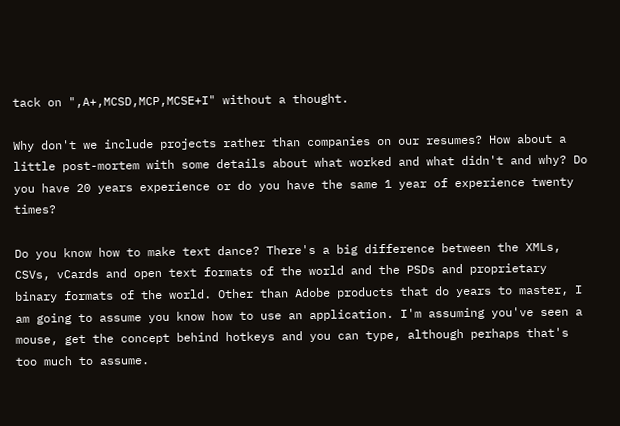tack on ",A+,MCSD,MCP,MCSE+I" without a thought.

Why don't we include projects rather than companies on our resumes? How about a little post-mortem with some details about what worked and what didn't and why? Do you have 20 years experience or do you have the same 1 year of experience twenty times?

Do you know how to make text dance? There's a big difference between the XMLs, CSVs, vCards and open text formats of the world and the PSDs and proprietary binary formats of the world. Other than Adobe products that do years to master, I am going to assume you know how to use an application. I'm assuming you've seen a mouse, get the concept behind hotkeys and you can type, although perhaps that's too much to assume.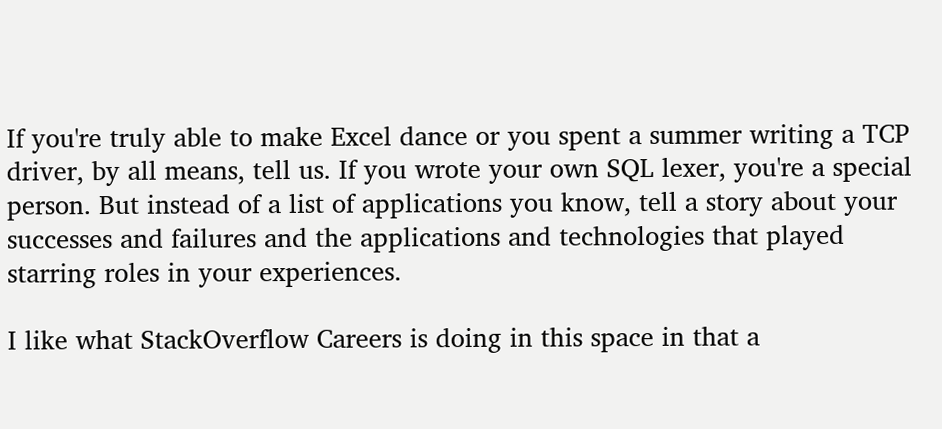If you're truly able to make Excel dance or you spent a summer writing a TCP driver, by all means, tell us. If you wrote your own SQL lexer, you're a special person. But instead of a list of applications you know, tell a story about your successes and failures and the applications and technologies that played starring roles in your experiences.

I like what StackOverflow Careers is doing in this space in that a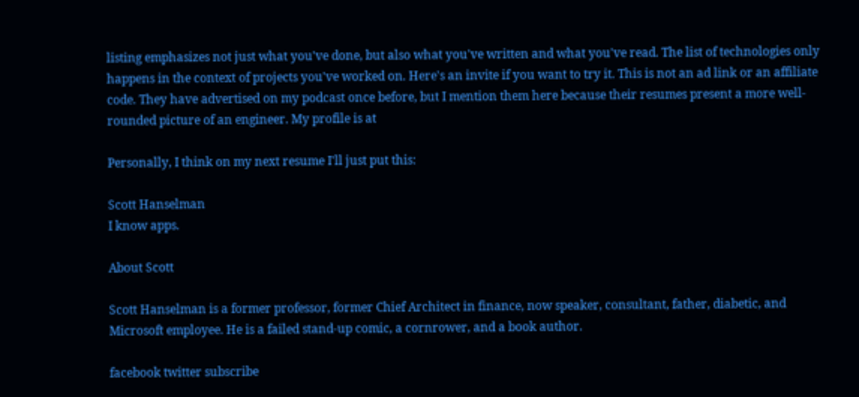listing emphasizes not just what you've done, but also what you've written and what you've read. The list of technologies only happens in the context of projects you've worked on. Here's an invite if you want to try it. This is not an ad link or an affiliate code. They have advertised on my podcast once before, but I mention them here because their resumes present a more well-rounded picture of an engineer. My profile is at

Personally, I think on my next resume I'll just put this:

Scott Hanselman
I know apps.

About Scott

Scott Hanselman is a former professor, former Chief Architect in finance, now speaker, consultant, father, diabetic, and Microsoft employee. He is a failed stand-up comic, a cornrower, and a book author.

facebook twitter subscribe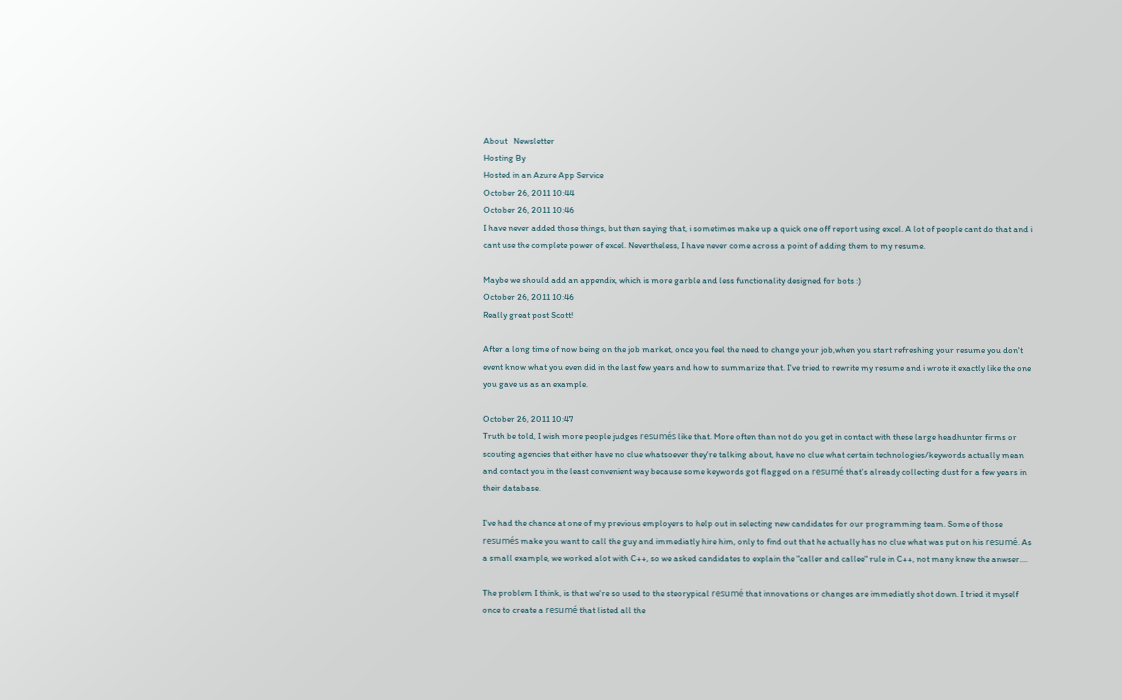About   Newsletter
Hosting By
Hosted in an Azure App Service
October 26, 2011 10:44
October 26, 2011 10:46
I have never added those things, but then saying that, i sometimes make up a quick one off report using excel. A lot of people cant do that and i cant use the complete power of excel. Nevertheless, I have never come across a point of adding them to my resume.

Maybe we should add an appendix, which is more garble and less functionality designed for bots :)
October 26, 2011 10:46
Really great post Scott!

After a long time of now being on the job market, once you feel the need to change your job,when you start refreshing your resume you don't event know what you even did in the last few years and how to summarize that. I've tried to rewrite my resume and i wrote it exactly like the one you gave us as an example.

October 26, 2011 10:47
Truth be told, I wish more people judges resumés like that. More often than not do you get in contact with these large headhunter firms or scouting agencies that either have no clue whatsoever they're talking about, have no clue what certain technologies/keywords actually mean and contact you in the least convenient way because some keywords got flagged on a resumé that's already collecting dust for a few years in their database.

I've had the chance at one of my previous employers to help out in selecting new candidates for our programming team. Some of those resumés make you want to call the guy and immediatly hire him, only to find out that he actually has no clue what was put on his resumé. As a small example, we worked alot with C++, so we asked candidates to explain the "caller and callee" rule in C++, not many knew the anwser....

The problem I think, is that we're so used to the steorypical resumé that innovations or changes are immediatly shot down. I tried it myself once to create a resumé that listed all the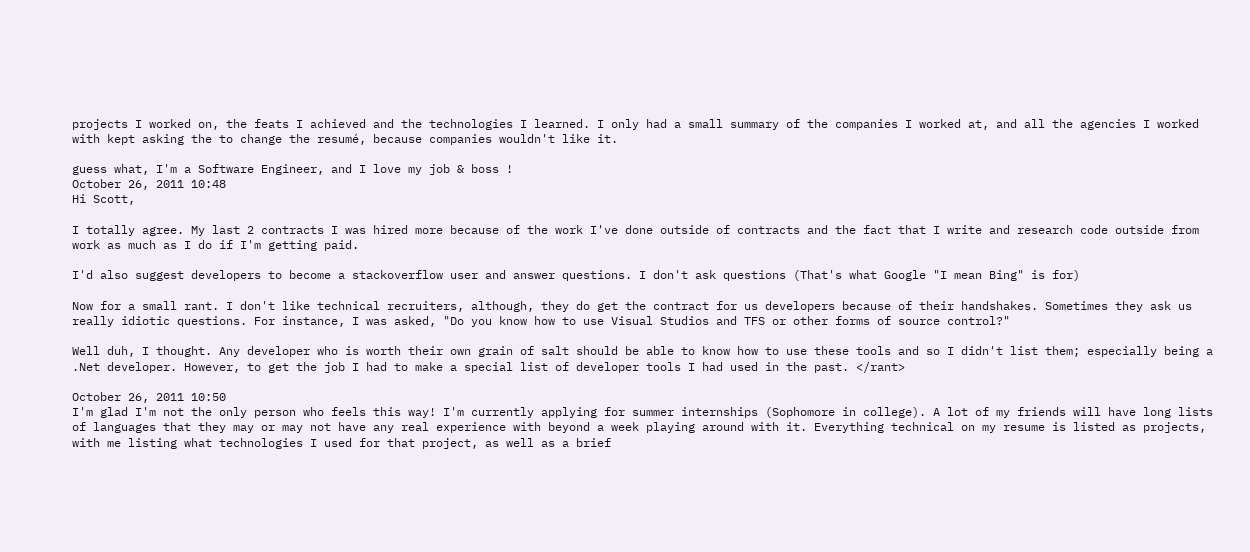projects I worked on, the feats I achieved and the technologies I learned. I only had a small summary of the companies I worked at, and all the agencies I worked with kept asking the to change the resumé, because companies wouldn't like it.

guess what, I'm a Software Engineer, and I love my job & boss !
October 26, 2011 10:48
Hi Scott,

I totally agree. My last 2 contracts I was hired more because of the work I've done outside of contracts and the fact that I write and research code outside from work as much as I do if I'm getting paid.

I'd also suggest developers to become a stackoverflow user and answer questions. I don't ask questions (That's what Google "I mean Bing" is for)

Now for a small rant. I don't like technical recruiters, although, they do get the contract for us developers because of their handshakes. Sometimes they ask us really idiotic questions. For instance, I was asked, "Do you know how to use Visual Studios and TFS or other forms of source control?"

Well duh, I thought. Any developer who is worth their own grain of salt should be able to know how to use these tools and so I didn't list them; especially being a .Net developer. However, to get the job I had to make a special list of developer tools I had used in the past. </rant>

October 26, 2011 10:50
I'm glad I'm not the only person who feels this way! I'm currently applying for summer internships (Sophomore in college). A lot of my friends will have long lists of languages that they may or may not have any real experience with beyond a week playing around with it. Everything technical on my resume is listed as projects, with me listing what technologies I used for that project, as well as a brief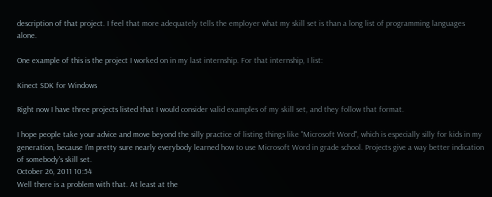description of that project. I feel that more adequately tells the employer what my skill set is than a long list of programming languages alone.

One example of this is the project I worked on in my last internship. For that internship, I list:

Kinect SDK for Windows

Right now I have three projects listed that I would consider valid examples of my skill set, and they follow that format.

I hope people take your advice and move beyond the silly practice of listing things like "Microsoft Word", which is especially silly for kids in my generation, because I'm pretty sure nearly everybody learned how to use Microsoft Word in grade school. Projects give a way better indication of somebody's skill set.
October 26, 2011 10:54
Well there is a problem with that. At least at the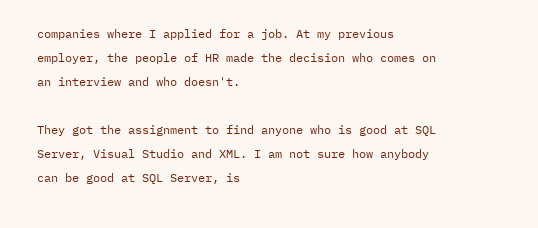companies where I applied for a job. At my previous employer, the people of HR made the decision who comes on an interview and who doesn't.

They got the assignment to find anyone who is good at SQL Server, Visual Studio and XML. I am not sure how anybody can be good at SQL Server, is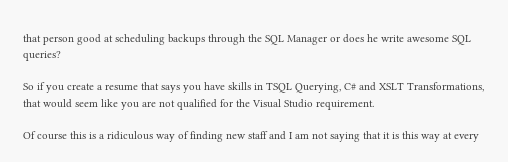that person good at scheduling backups through the SQL Manager or does he write awesome SQL queries?

So if you create a resume that says you have skills in TSQL Querying, C# and XSLT Transformations, that would seem like you are not qualified for the Visual Studio requirement.

Of course this is a ridiculous way of finding new staff and I am not saying that it is this way at every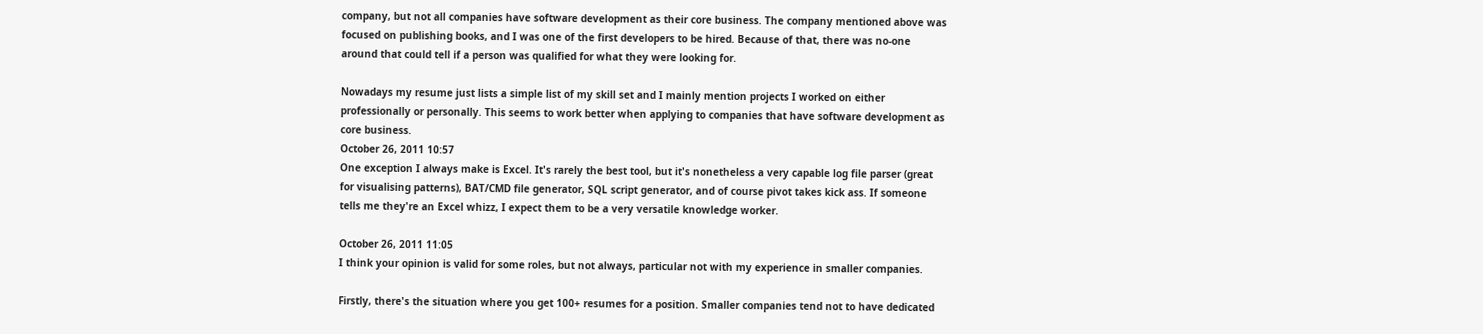company, but not all companies have software development as their core business. The company mentioned above was focused on publishing books, and I was one of the first developers to be hired. Because of that, there was no-one around that could tell if a person was qualified for what they were looking for.

Nowadays my resume just lists a simple list of my skill set and I mainly mention projects I worked on either professionally or personally. This seems to work better when applying to companies that have software development as core business.
October 26, 2011 10:57
One exception I always make is Excel. It's rarely the best tool, but it's nonetheless a very capable log file parser (great for visualising patterns), BAT/CMD file generator, SQL script generator, and of course pivot takes kick ass. If someone tells me they're an Excel whizz, I expect them to be a very versatile knowledge worker.

October 26, 2011 11:05
I think your opinion is valid for some roles, but not always, particular not with my experience in smaller companies.

Firstly, there's the situation where you get 100+ resumes for a position. Smaller companies tend not to have dedicated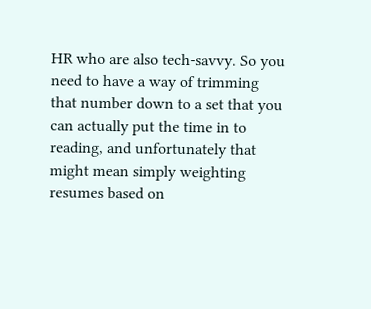HR who are also tech-savvy. So you need to have a way of trimming that number down to a set that you can actually put the time in to reading, and unfortunately that might mean simply weighting resumes based on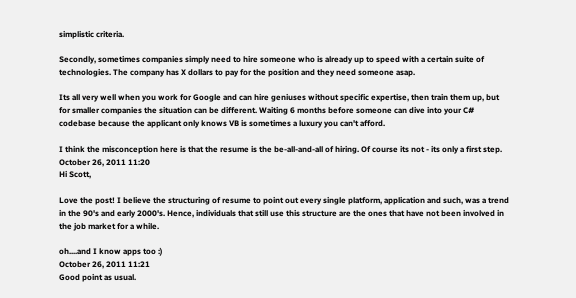simplistic criteria.

Secondly, sometimes companies simply need to hire someone who is already up to speed with a certain suite of technologies. The company has X dollars to pay for the position and they need someone asap.

Its all very well when you work for Google and can hire geniuses without specific expertise, then train them up, but for smaller companies the situation can be different. Waiting 6 months before someone can dive into your C# codebase because the applicant only knows VB is sometimes a luxury you can't afford.

I think the misconception here is that the resume is the be-all-and-all of hiring. Of course its not - its only a first step.
October 26, 2011 11:20
Hi Scott,

Love the post! I believe the structuring of resume to point out every single platform, application and such, was a trend in the 90's and early 2000's. Hence, individuals that still use this structure are the ones that have not been involved in the job market for a while.

oh....and I know apps too :)
October 26, 2011 11:21
Good point as usual.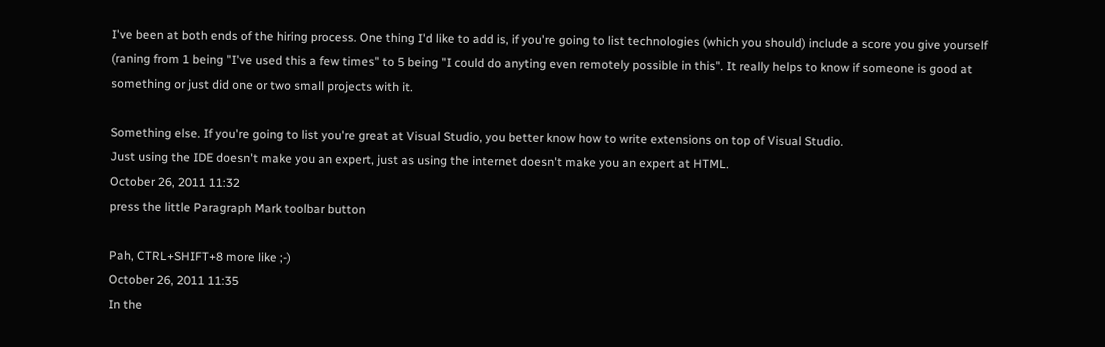I've been at both ends of the hiring process. One thing I'd like to add is, if you're going to list technologies (which you should) include a score you give yourself (raning from 1 being "I've used this a few times" to 5 being "I could do anyting even remotely possible in this". It really helps to know if someone is good at something or just did one or two small projects with it.

Something else. If you're going to list you're great at Visual Studio, you better know how to write extensions on top of Visual Studio.
Just using the IDE doesn't make you an expert, just as using the internet doesn't make you an expert at HTML.
October 26, 2011 11:32
press the little Paragraph Mark toolbar button

Pah, CTRL+SHIFT+8 more like ;-)
October 26, 2011 11:35
In the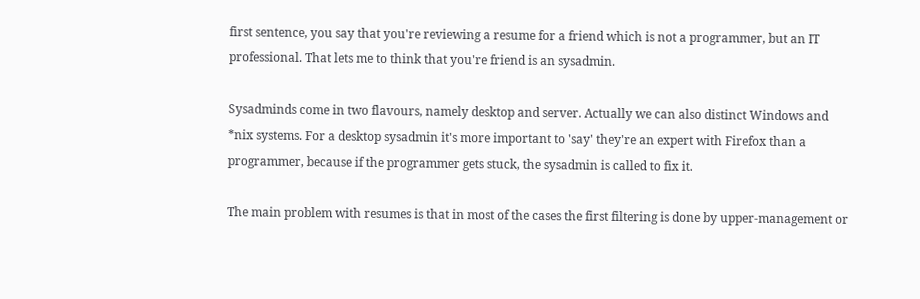first sentence, you say that you're reviewing a resume for a friend which is not a programmer, but an IT professional. That lets me to think that you're friend is an sysadmin.

Sysadminds come in two flavours, namely desktop and server. Actually we can also distinct Windows and *nix systems. For a desktop sysadmin it's more important to 'say' they're an expert with Firefox than a programmer, because if the programmer gets stuck, the sysadmin is called to fix it.

The main problem with resumes is that in most of the cases the first filtering is done by upper-management or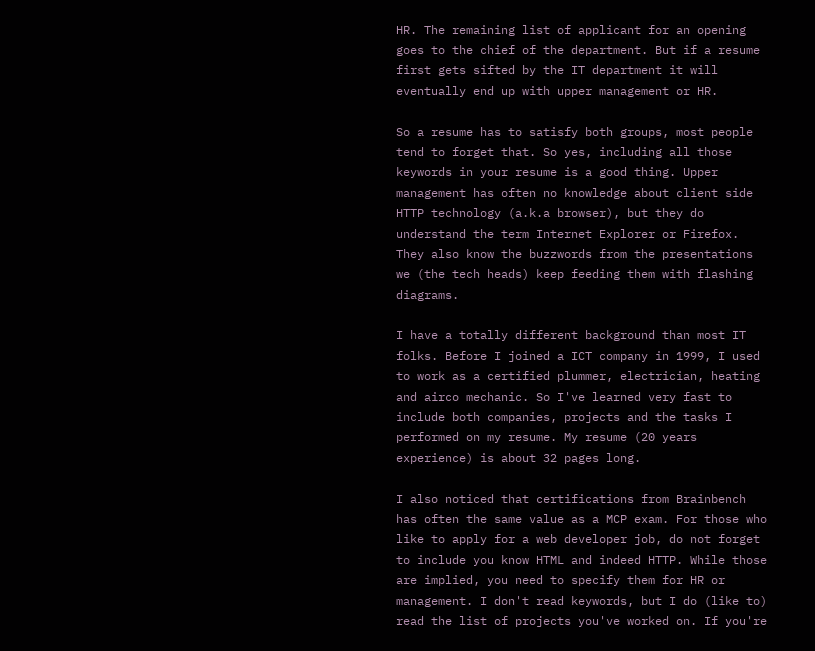HR. The remaining list of applicant for an opening goes to the chief of the department. But if a resume first gets sifted by the IT department it will eventually end up with upper management or HR.

So a resume has to satisfy both groups, most people tend to forget that. So yes, including all those keywords in your resume is a good thing. Upper management has often no knowledge about client side HTTP technology (a.k.a browser), but they do understand the term Internet Explorer or Firefox. They also know the buzzwords from the presentations we (the tech heads) keep feeding them with flashing diagrams.

I have a totally different background than most IT folks. Before I joined a ICT company in 1999, I used to work as a certified plummer, electrician, heating and airco mechanic. So I've learned very fast to include both companies, projects and the tasks I performed on my resume. My resume (20 years experience) is about 32 pages long.

I also noticed that certifications from Brainbench has often the same value as a MCP exam. For those who like to apply for a web developer job, do not forget to include you know HTML and indeed HTTP. While those are implied, you need to specify them for HR or management. I don't read keywords, but I do (like to) read the list of projects you've worked on. If you're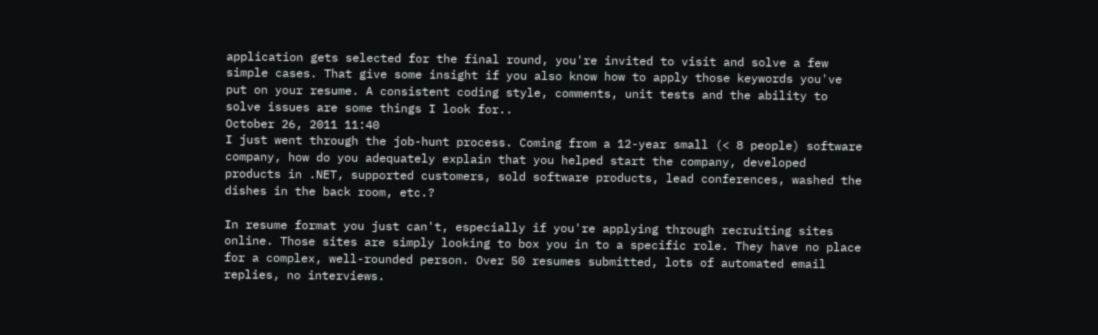application gets selected for the final round, you're invited to visit and solve a few simple cases. That give some insight if you also know how to apply those keywords you've put on your resume. A consistent coding style, comments, unit tests and the ability to solve issues are some things I look for..
October 26, 2011 11:40
I just went through the job-hunt process. Coming from a 12-year small (< 8 people) software company, how do you adequately explain that you helped start the company, developed products in .NET, supported customers, sold software products, lead conferences, washed the dishes in the back room, etc.?

In resume format you just can't, especially if you're applying through recruiting sites online. Those sites are simply looking to box you in to a specific role. They have no place for a complex, well-rounded person. Over 50 resumes submitted, lots of automated email replies, no interviews.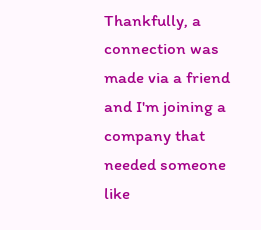Thankfully, a connection was made via a friend and I'm joining a company that needed someone like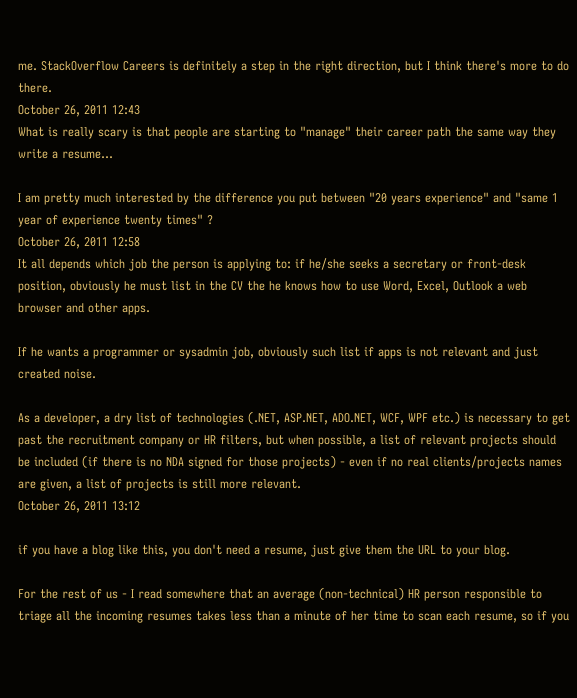me. StackOverflow Careers is definitely a step in the right direction, but I think there's more to do there.
October 26, 2011 12:43
What is really scary is that people are starting to "manage" their career path the same way they write a resume...

I am pretty much interested by the difference you put between "20 years experience" and "same 1 year of experience twenty times" ?
October 26, 2011 12:58
It all depends which job the person is applying to: if he/she seeks a secretary or front-desk position, obviously he must list in the CV the he knows how to use Word, Excel, Outlook a web browser and other apps.

If he wants a programmer or sysadmin job, obviously such list if apps is not relevant and just created noise.

As a developer, a dry list of technologies (.NET, ASP.NET, ADO.NET, WCF, WPF etc.) is necessary to get past the recruitment company or HR filters, but when possible, a list of relevant projects should be included (if there is no NDA signed for those projects) - even if no real clients/projects names are given, a list of projects is still more relevant.
October 26, 2011 13:12

if you have a blog like this, you don't need a resume, just give them the URL to your blog.

For the rest of us - I read somewhere that an average (non-technical) HR person responsible to triage all the incoming resumes takes less than a minute of her time to scan each resume, so if you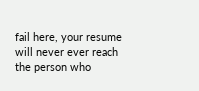fail here, your resume will never ever reach the person who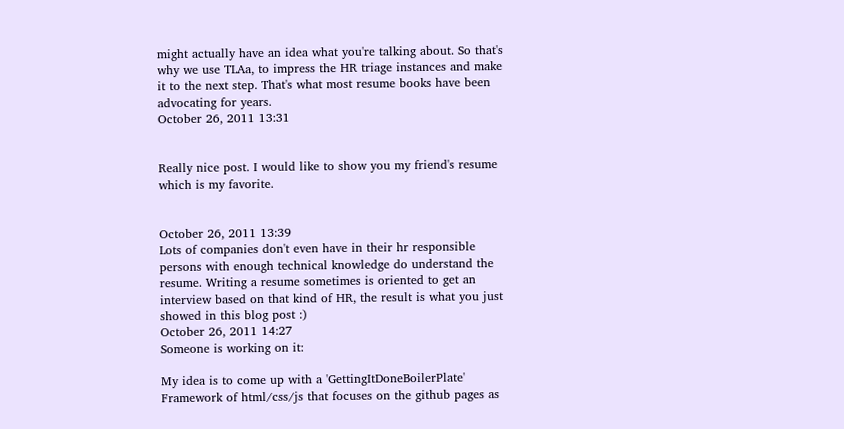might actually have an idea what you're talking about. So that's why we use TLAa, to impress the HR triage instances and make it to the next step. That's what most resume books have been advocating for years.
October 26, 2011 13:31


Really nice post. I would like to show you my friend's resume which is my favorite.


October 26, 2011 13:39
Lots of companies don't even have in their hr responsible persons with enough technical knowledge do understand the resume. Writing a resume sometimes is oriented to get an interview based on that kind of HR, the result is what you just showed in this blog post :)
October 26, 2011 14:27
Someone is working on it:

My idea is to come up with a 'GettingItDoneBoilerPlate' Framework of html/css/js that focuses on the github pages as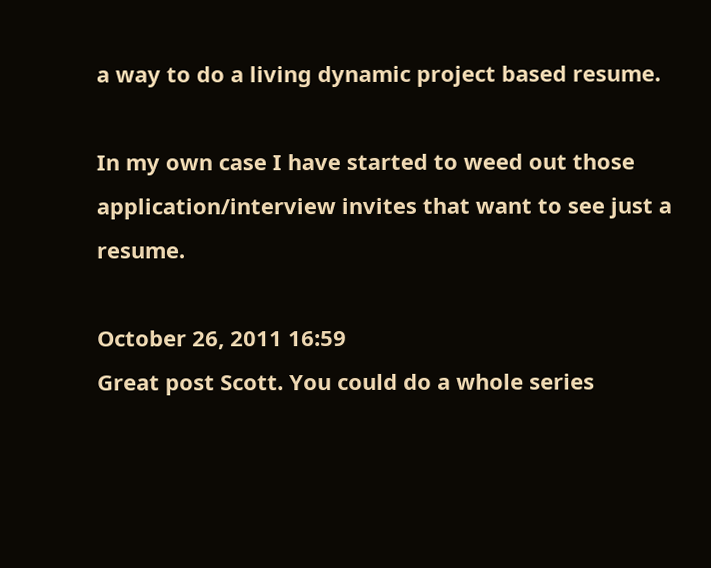a way to do a living dynamic project based resume.

In my own case I have started to weed out those application/interview invites that want to see just a resume.

October 26, 2011 16:59
Great post Scott. You could do a whole series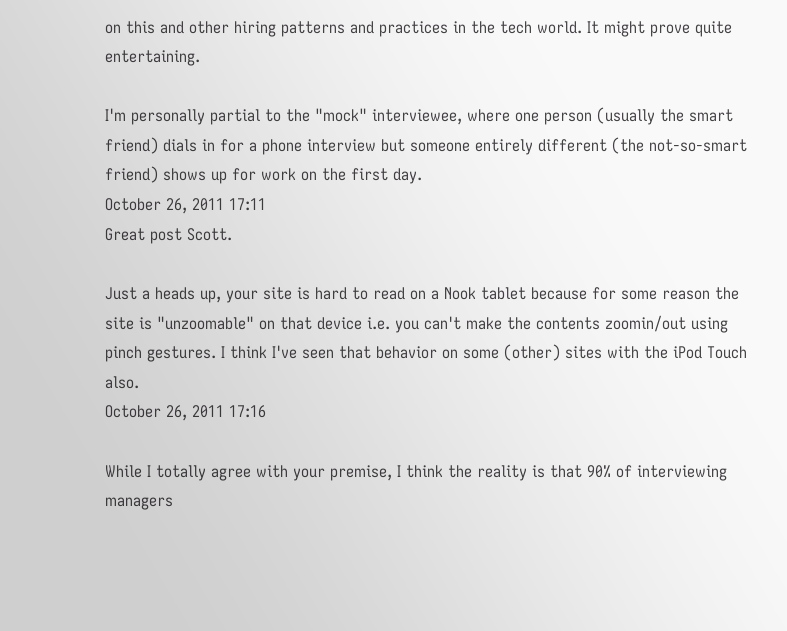on this and other hiring patterns and practices in the tech world. It might prove quite entertaining.

I'm personally partial to the "mock" interviewee, where one person (usually the smart friend) dials in for a phone interview but someone entirely different (the not-so-smart friend) shows up for work on the first day.
October 26, 2011 17:11
Great post Scott.

Just a heads up, your site is hard to read on a Nook tablet because for some reason the site is "unzoomable" on that device i.e. you can't make the contents zoomin/out using pinch gestures. I think I've seen that behavior on some (other) sites with the iPod Touch also.
October 26, 2011 17:16

While I totally agree with your premise, I think the reality is that 90% of interviewing managers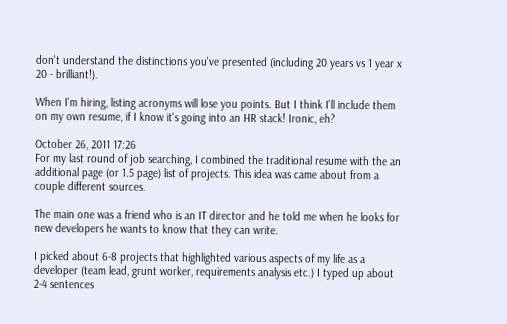don't understand the distinctions you've presented (including 20 years vs 1 year x 20 - brilliant!).

When I'm hiring, listing acronyms will lose you points. But I think I'll include them on my own resume, if I know it's going into an HR stack! Ironic, eh?

October 26, 2011 17:26
For my last round of job searching, I combined the traditional resume with the an additional page (or 1.5 page) list of projects. This idea was came about from a couple different sources.

The main one was a friend who is an IT director and he told me when he looks for new developers he wants to know that they can write.

I picked about 6-8 projects that highlighted various aspects of my life as a developer (team lead, grunt worker, requirements analysis etc.) I typed up about 2-4 sentences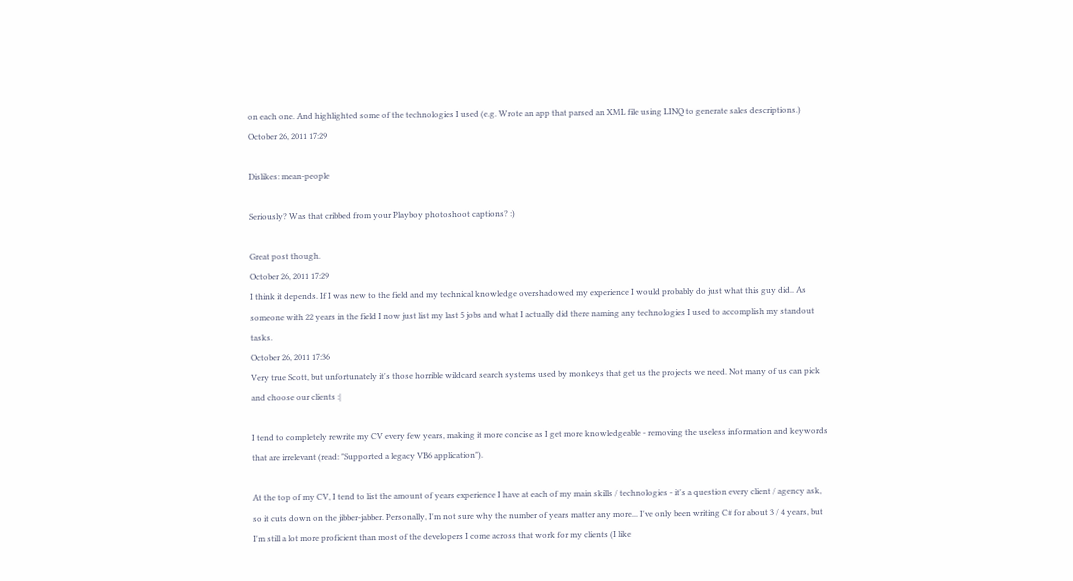on each one. And highlighted some of the technologies I used (e.g. Wrote an app that parsed an XML file using LINQ to generate sales descriptions.)
October 26, 2011 17:29

Dislikes: mean-people

Seriously? Was that cribbed from your Playboy photoshoot captions? :)

Great post though.
October 26, 2011 17:29
I think it depends. If I was new to the field and my technical knowledge overshadowed my experience I would probably do just what this guy did.. As someone with 22 years in the field I now just list my last 5 jobs and what I actually did there naming any technologies I used to accomplish my standout tasks.
October 26, 2011 17:36
Very true Scott, but unfortunately it's those horrible wildcard search systems used by monkeys that get us the projects we need. Not many of us can pick and choose our clients :|

I tend to completely rewrite my CV every few years, making it more concise as I get more knowledgeable - removing the useless information and keywords that are irrelevant (read: "Supported a legacy VB6 application").

At the top of my CV, I tend to list the amount of years experience I have at each of my main skills / technologies - it's a question every client / agency ask, so it cuts down on the jibber-jabber. Personally, I'm not sure why the number of years matter any more... I've only been writing C# for about 3 / 4 years, but I'm still a lot more proficient than most of the developers I come across that work for my clients (I like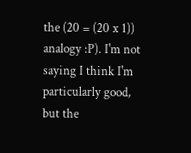the (20 = (20 x 1)) analogy :P). I'm not saying I think I'm particularly good, but the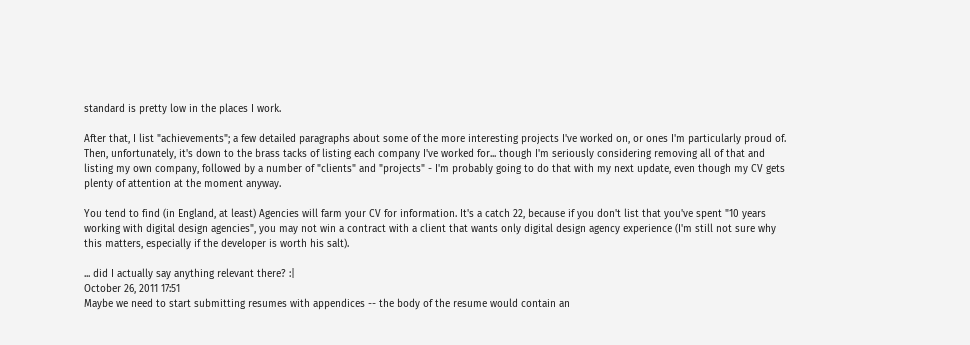standard is pretty low in the places I work.

After that, I list "achievements"; a few detailed paragraphs about some of the more interesting projects I've worked on, or ones I'm particularly proud of. Then, unfortunately, it's down to the brass tacks of listing each company I've worked for... though I'm seriously considering removing all of that and listing my own company, followed by a number of "clients" and "projects" - I'm probably going to do that with my next update, even though my CV gets plenty of attention at the moment anyway.

You tend to find (in England, at least) Agencies will farm your CV for information. It's a catch 22, because if you don't list that you've spent "10 years working with digital design agencies", you may not win a contract with a client that wants only digital design agency experience (I'm still not sure why this matters, especially if the developer is worth his salt).

... did I actually say anything relevant there? :|
October 26, 2011 17:51
Maybe we need to start submitting resumes with appendices -- the body of the resume would contain an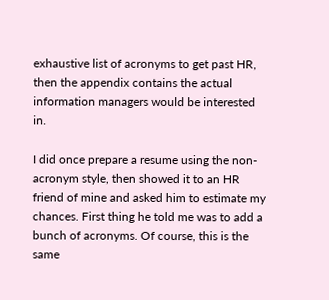exhaustive list of acronyms to get past HR, then the appendix contains the actual information managers would be interested in.

I did once prepare a resume using the non-acronym style, then showed it to an HR friend of mine and asked him to estimate my chances. First thing he told me was to add a bunch of acronyms. Of course, this is the same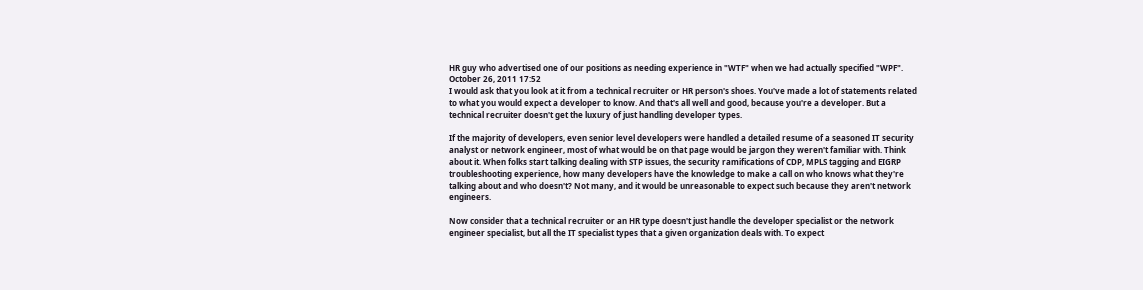HR guy who advertised one of our positions as needing experience in "WTF" when we had actually specified "WPF".
October 26, 2011 17:52
I would ask that you look at it from a technical recruiter or HR person's shoes. You've made a lot of statements related to what you would expect a developer to know. And that's all well and good, because you're a developer. But a technical recruiter doesn't get the luxury of just handling developer types.

If the majority of developers, even senior level developers were handled a detailed resume of a seasoned IT security analyst or network engineer, most of what would be on that page would be jargon they weren't familiar with. Think about it. When folks start talking dealing with STP issues, the security ramifications of CDP, MPLS tagging and EIGRP troubleshooting experience, how many developers have the knowledge to make a call on who knows what they're talking about and who doesn't? Not many, and it would be unreasonable to expect such because they aren't network engineers.

Now consider that a technical recruiter or an HR type doesn't just handle the developer specialist or the network engineer specialist, but all the IT specialist types that a given organization deals with. To expect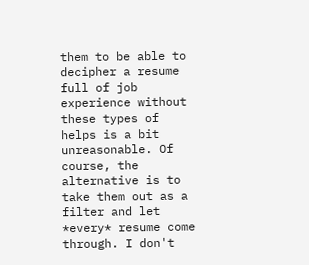them to be able to decipher a resume full of job experience without these types of helps is a bit unreasonable. Of course, the alternative is to take them out as a filter and let *every* resume come through. I don't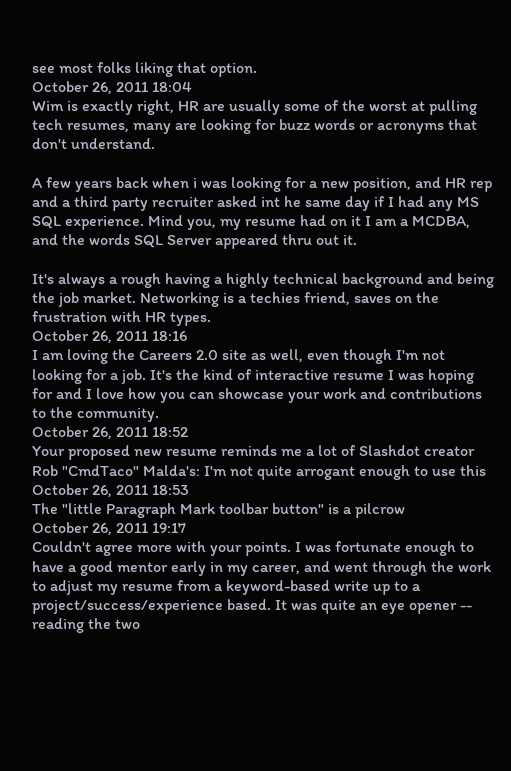see most folks liking that option.
October 26, 2011 18:04
Wim is exactly right, HR are usually some of the worst at pulling tech resumes, many are looking for buzz words or acronyms that don't understand.

A few years back when i was looking for a new position, and HR rep and a third party recruiter asked int he same day if I had any MS SQL experience. Mind you, my resume had on it I am a MCDBA, and the words SQL Server appeared thru out it.

It's always a rough having a highly technical background and being the job market. Networking is a techies friend, saves on the frustration with HR types.
October 26, 2011 18:16
I am loving the Careers 2.0 site as well, even though I'm not looking for a job. It's the kind of interactive resume I was hoping for and I love how you can showcase your work and contributions to the community.
October 26, 2011 18:52
Your proposed new resume reminds me a lot of Slashdot creator Rob "CmdTaco" Malda's: I'm not quite arrogant enough to use this
October 26, 2011 18:53
The "little Paragraph Mark toolbar button" is a pilcrow
October 26, 2011 19:17
Couldn't agree more with your points. I was fortunate enough to have a good mentor early in my career, and went through the work to adjust my resume from a keyword-based write up to a project/success/experience based. It was quite an eye opener -- reading the two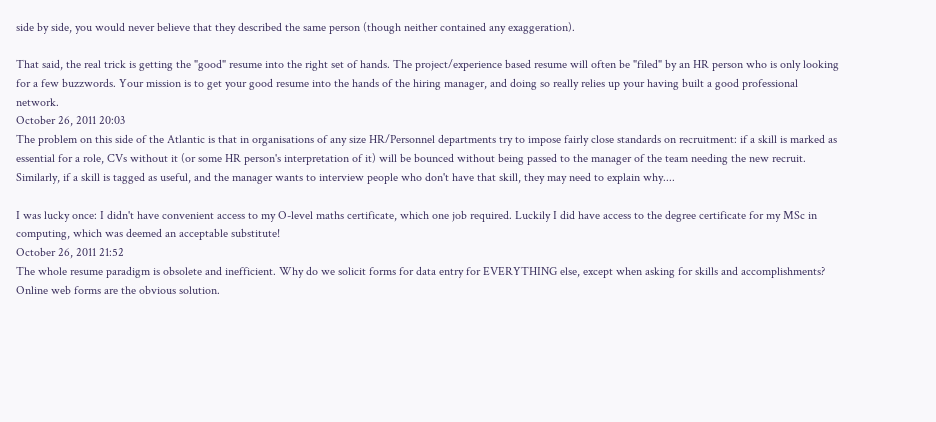side by side, you would never believe that they described the same person (though neither contained any exaggeration).

That said, the real trick is getting the "good" resume into the right set of hands. The project/experience based resume will often be "filed" by an HR person who is only looking for a few buzzwords. Your mission is to get your good resume into the hands of the hiring manager, and doing so really relies up your having built a good professional network.
October 26, 2011 20:03
The problem on this side of the Atlantic is that in organisations of any size HR/Personnel departments try to impose fairly close standards on recruitment: if a skill is marked as essential for a role, CVs without it (or some HR person's interpretation of it) will be bounced without being passed to the manager of the team needing the new recruit. Similarly, if a skill is tagged as useful, and the manager wants to interview people who don't have that skill, they may need to explain why....

I was lucky once: I didn't have convenient access to my O-level maths certificate, which one job required. Luckily I did have access to the degree certificate for my MSc in computing, which was deemed an acceptable substitute!
October 26, 2011 21:52
The whole resume paradigm is obsolete and inefficient. Why do we solicit forms for data entry for EVERYTHING else, except when asking for skills and accomplishments? Online web forms are the obvious solution.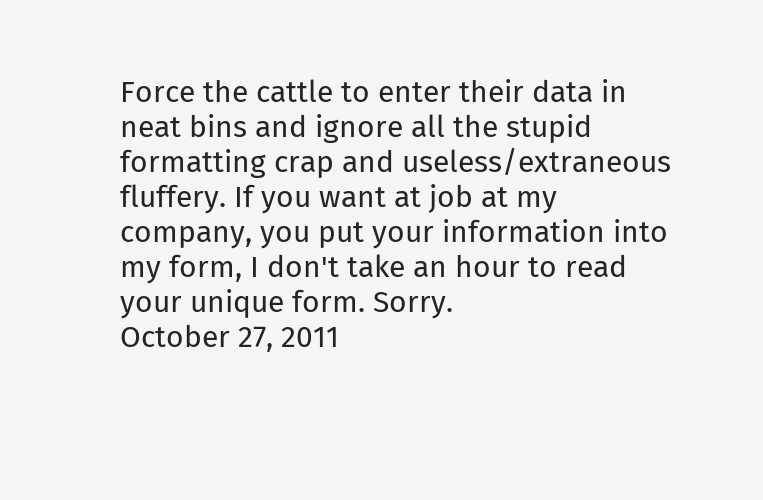Force the cattle to enter their data in neat bins and ignore all the stupid formatting crap and useless/extraneous fluffery. If you want at job at my company, you put your information into my form, I don't take an hour to read your unique form. Sorry.
October 27, 2011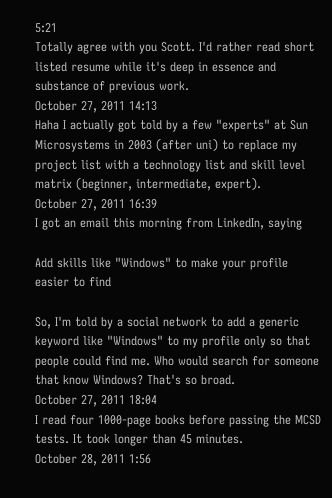5:21
Totally agree with you Scott. I'd rather read short listed resume while it's deep in essence and substance of previous work.
October 27, 2011 14:13
Haha I actually got told by a few "experts" at Sun Microsystems in 2003 (after uni) to replace my project list with a technology list and skill level matrix (beginner, intermediate, expert).
October 27, 2011 16:39
I got an email this morning from LinkedIn, saying

Add skills like "Windows" to make your profile easier to find

So, I'm told by a social network to add a generic keyword like "Windows" to my profile only so that people could find me. Who would search for someone that know Windows? That's so broad.
October 27, 2011 18:04
I read four 1000-page books before passing the MCSD tests. It took longer than 45 minutes.
October 28, 2011 1:56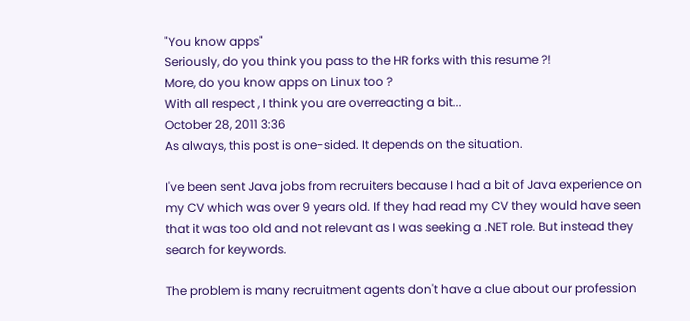"You know apps"
Seriously, do you think you pass to the HR forks with this resume ?!
More, do you know apps on Linux too ?
With all respect , I think you are overreacting a bit...
October 28, 2011 3:36
As always, this post is one-sided. It depends on the situation.

I've been sent Java jobs from recruiters because I had a bit of Java experience on my CV which was over 9 years old. If they had read my CV they would have seen that it was too old and not relevant as I was seeking a .NET role. But instead they search for keywords.

The problem is many recruitment agents don't have a clue about our profession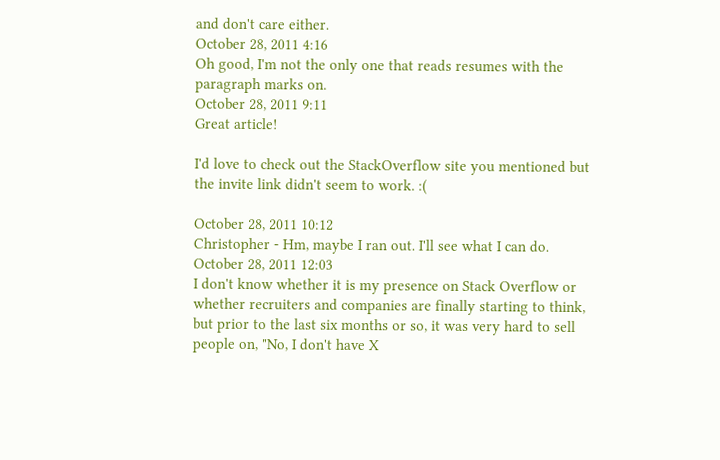and don't care either.
October 28, 2011 4:16
Oh good, I'm not the only one that reads resumes with the paragraph marks on.
October 28, 2011 9:11
Great article!

I'd love to check out the StackOverflow site you mentioned but the invite link didn't seem to work. :(

October 28, 2011 10:12
Christopher - Hm, maybe I ran out. I'll see what I can do.
October 28, 2011 12:03
I don't know whether it is my presence on Stack Overflow or whether recruiters and companies are finally starting to think, but prior to the last six months or so, it was very hard to sell people on, "No, I don't have X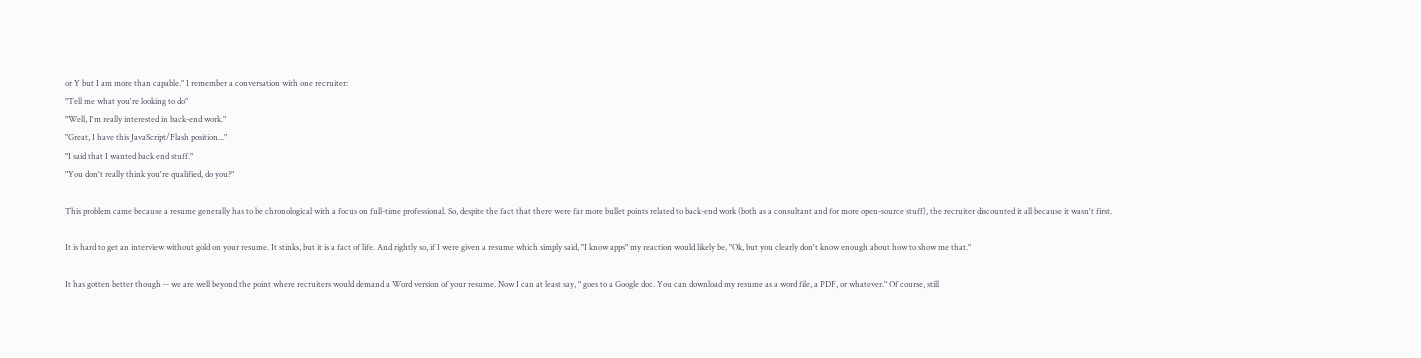or Y but I am more than capable." I remember a conversation with one recruiter:
"Tell me what you're looking to do"
"Well, I'm really interested in back-end work."
"Great, I have this JavaScript/Flash position..."
"I said that I wanted back end stuff."
"You don't really think you're qualified, do you?"

This problem came because a resume generally has to be chronological with a focus on full-time professional. So, despite the fact that there were far more bullet points related to back-end work (both as a consultant and for more open-source stuff), the recruiter discounted it all because it wasn't first.

It is hard to get an interview without gold on your resume. It stinks, but it is a fact of life. And rightly so, if I were given a resume which simply said, "I know apps" my reaction would likely be, "Ok, but you clearly don't know enough about how to show me that."

It has gotten better though -- we are well beyond the point where recruiters would demand a Word version of your resume. Now I can at least say, " goes to a Google doc. You can download my resume as a word file, a PDF, or whatever." Of course, still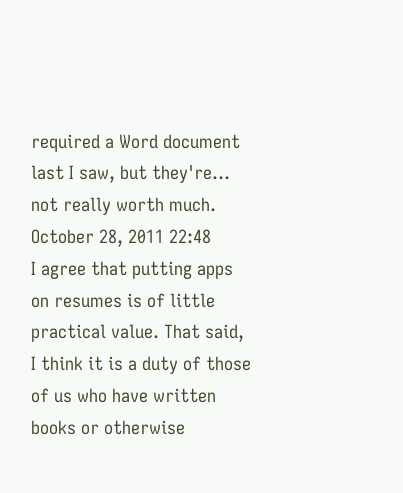required a Word document last I saw, but they're... not really worth much.
October 28, 2011 22:48
I agree that putting apps on resumes is of little practical value. That said, I think it is a duty of those of us who have written books or otherwise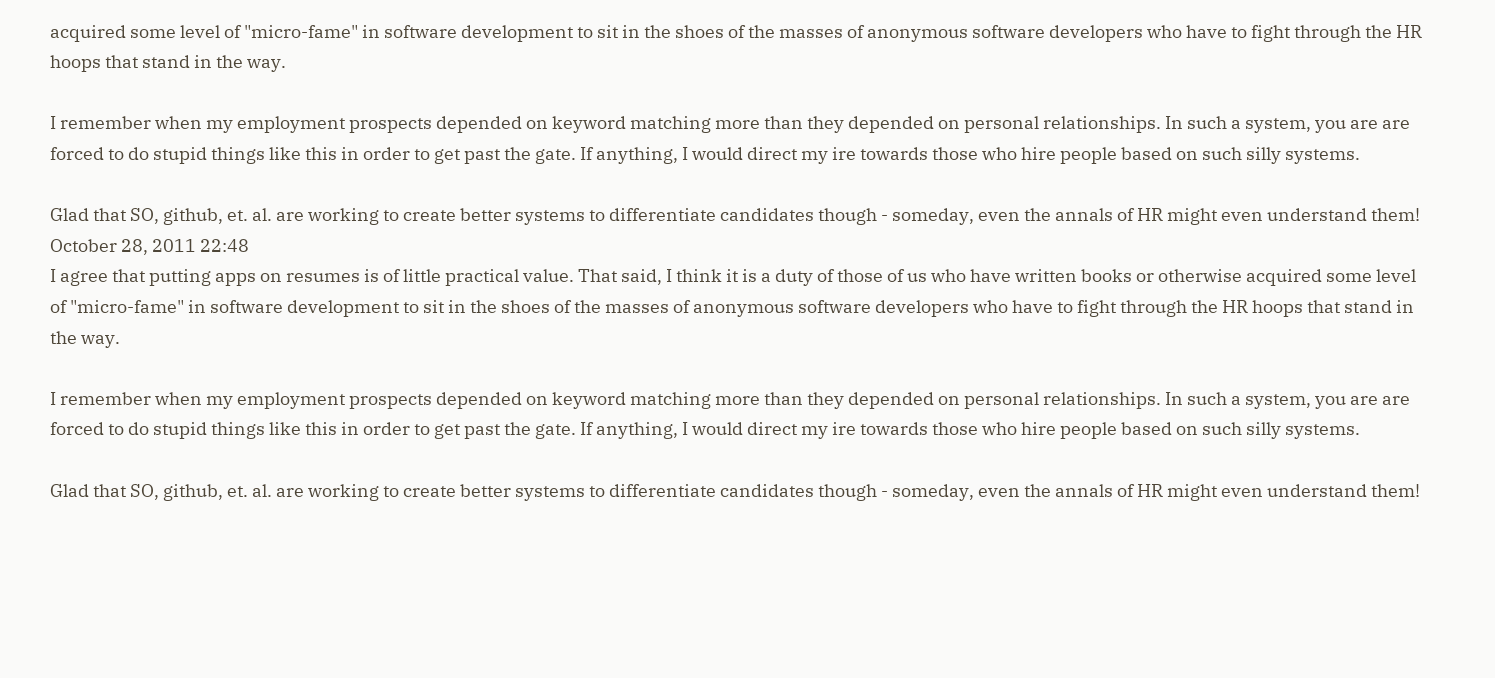acquired some level of "micro-fame" in software development to sit in the shoes of the masses of anonymous software developers who have to fight through the HR hoops that stand in the way.

I remember when my employment prospects depended on keyword matching more than they depended on personal relationships. In such a system, you are are forced to do stupid things like this in order to get past the gate. If anything, I would direct my ire towards those who hire people based on such silly systems.

Glad that SO, github, et. al. are working to create better systems to differentiate candidates though - someday, even the annals of HR might even understand them!
October 28, 2011 22:48
I agree that putting apps on resumes is of little practical value. That said, I think it is a duty of those of us who have written books or otherwise acquired some level of "micro-fame" in software development to sit in the shoes of the masses of anonymous software developers who have to fight through the HR hoops that stand in the way.

I remember when my employment prospects depended on keyword matching more than they depended on personal relationships. In such a system, you are are forced to do stupid things like this in order to get past the gate. If anything, I would direct my ire towards those who hire people based on such silly systems.

Glad that SO, github, et. al. are working to create better systems to differentiate candidates though - someday, even the annals of HR might even understand them!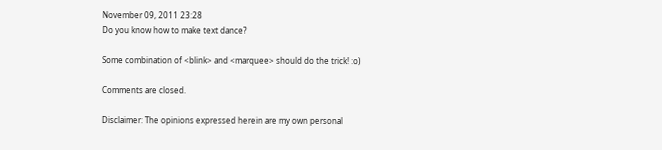November 09, 2011 23:28
Do you know how to make text dance?

Some combination of <blink> and <marquee> should do the trick! :o)

Comments are closed.

Disclaimer: The opinions expressed herein are my own personal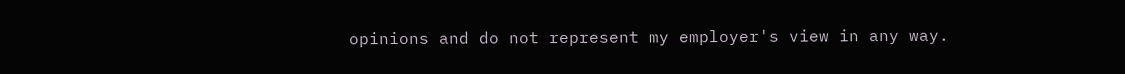opinions and do not represent my employer's view in any way.